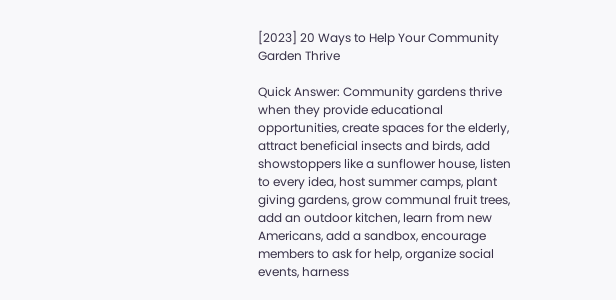[2023] 20 Ways to Help Your Community Garden Thrive

Quick Answer: Community gardens thrive when they provide educational opportunities, create spaces for the elderly, attract beneficial insects and birds, add showstoppers like a sunflower house, listen to every idea, host summer camps, plant giving gardens, grow communal fruit trees, add an outdoor kitchen, learn from new Americans, add a sandbox, encourage members to ask for help, organize social events, harness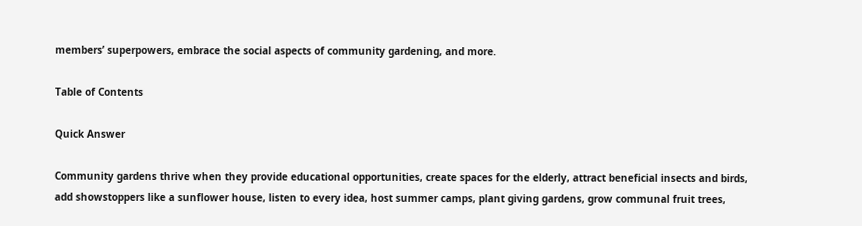members’ superpowers, embrace the social aspects of community gardening, and more.

Table of Contents

Quick Answer

Community gardens thrive when they provide educational opportunities, create spaces for the elderly, attract beneficial insects and birds, add showstoppers like a sunflower house, listen to every idea, host summer camps, plant giving gardens, grow communal fruit trees,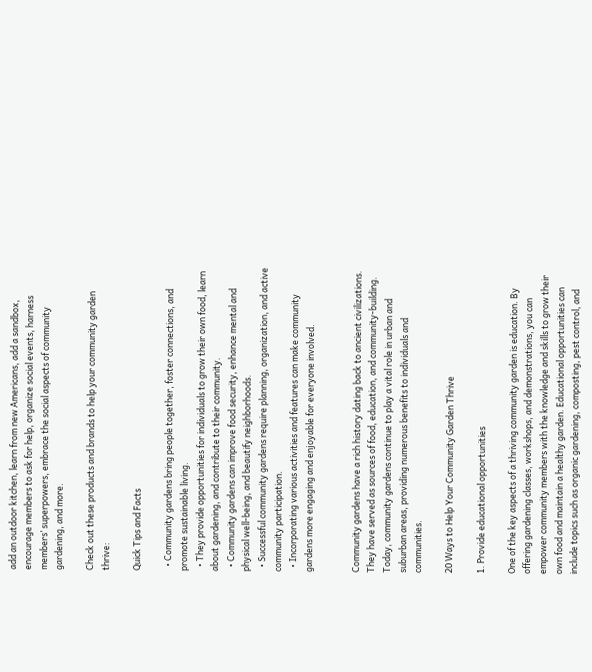add an outdoor kitchen, learn from new Americans, add a sandbox, encourage members to ask for help, organize social events, harness members’ superpowers, embrace the social aspects of community gardening, and more.

Check out these products and brands to help your community garden thrive:

Quick Tips and Facts

  • Community gardens bring people together, foster connections, and promote sustainable living.
  • They provide opportunities for individuals to grow their own food, learn about gardening, and contribute to their community.
  • Community gardens can improve food security, enhance mental and physical well-being, and beautify neighborhoods.
  • Successful community gardens require planning, organization, and active community participation.
  • Incorporating various activities and features can make community gardens more engaging and enjoyable for everyone involved.


Community gardens have a rich history dating back to ancient civilizations. They have served as sources of food, education, and community-building. Today, community gardens continue to play a vital role in urban and suburban areas, providing numerous benefits to individuals and communities.

20 Ways to Help Your Community Garden Thrive

1. Provide educational opportunities

One of the key aspects of a thriving community garden is education. By offering gardening classes, workshops, and demonstrations, you can empower community members with the knowledge and skills to grow their own food and maintain a healthy garden. Educational opportunities can include topics such as organic gardening, composting, pest control, and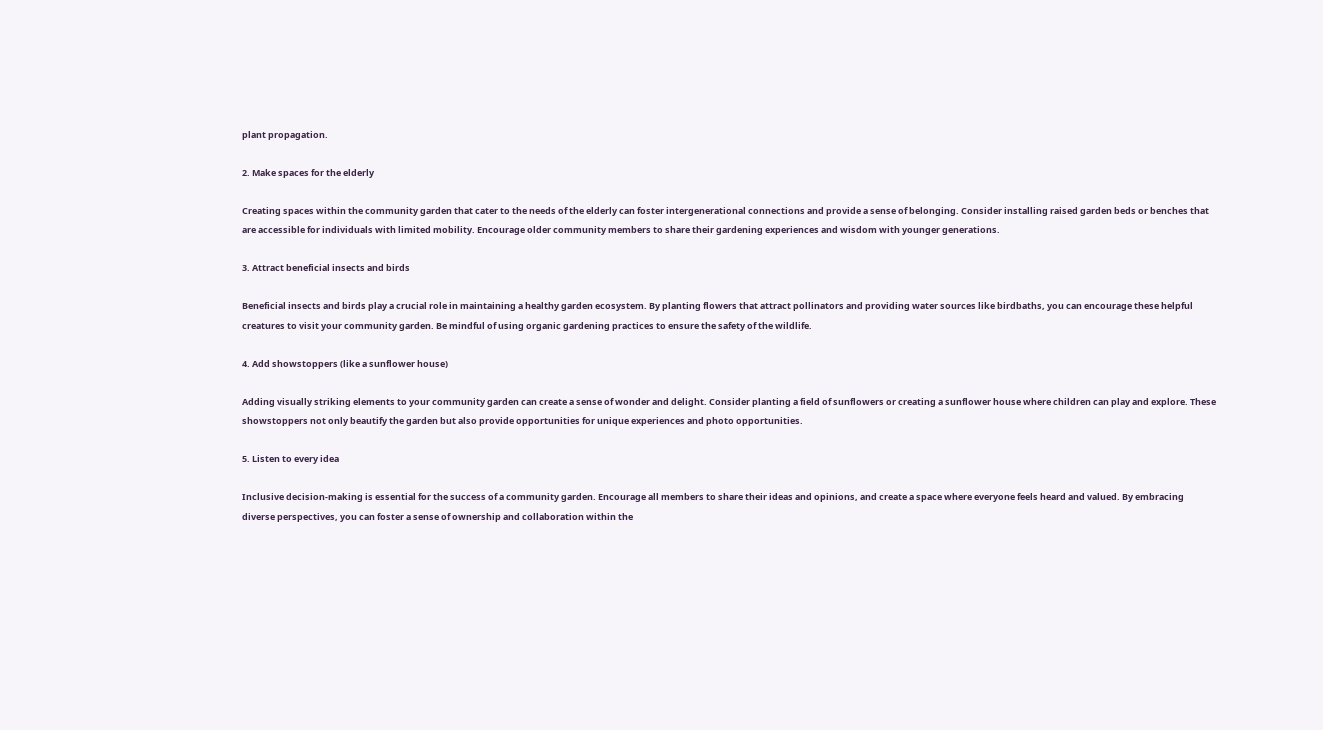plant propagation.

2. Make spaces for the elderly

Creating spaces within the community garden that cater to the needs of the elderly can foster intergenerational connections and provide a sense of belonging. Consider installing raised garden beds or benches that are accessible for individuals with limited mobility. Encourage older community members to share their gardening experiences and wisdom with younger generations.

3. Attract beneficial insects and birds

Beneficial insects and birds play a crucial role in maintaining a healthy garden ecosystem. By planting flowers that attract pollinators and providing water sources like birdbaths, you can encourage these helpful creatures to visit your community garden. Be mindful of using organic gardening practices to ensure the safety of the wildlife.

4. Add showstoppers (like a sunflower house)

Adding visually striking elements to your community garden can create a sense of wonder and delight. Consider planting a field of sunflowers or creating a sunflower house where children can play and explore. These showstoppers not only beautify the garden but also provide opportunities for unique experiences and photo opportunities.

5. Listen to every idea

Inclusive decision-making is essential for the success of a community garden. Encourage all members to share their ideas and opinions, and create a space where everyone feels heard and valued. By embracing diverse perspectives, you can foster a sense of ownership and collaboration within the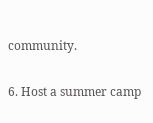community.

6. Host a summer camp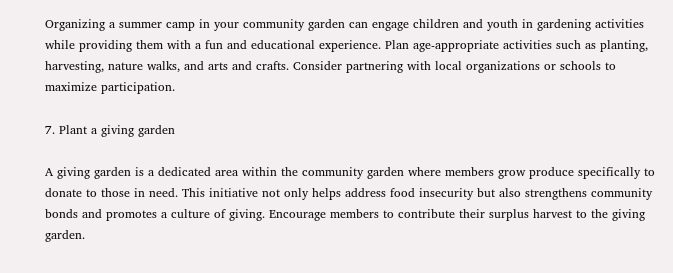Organizing a summer camp in your community garden can engage children and youth in gardening activities while providing them with a fun and educational experience. Plan age-appropriate activities such as planting, harvesting, nature walks, and arts and crafts. Consider partnering with local organizations or schools to maximize participation.

7. Plant a giving garden

A giving garden is a dedicated area within the community garden where members grow produce specifically to donate to those in need. This initiative not only helps address food insecurity but also strengthens community bonds and promotes a culture of giving. Encourage members to contribute their surplus harvest to the giving garden.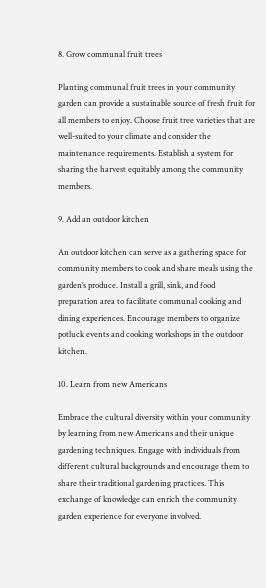8. Grow communal fruit trees

Planting communal fruit trees in your community garden can provide a sustainable source of fresh fruit for all members to enjoy. Choose fruit tree varieties that are well-suited to your climate and consider the maintenance requirements. Establish a system for sharing the harvest equitably among the community members.

9. Add an outdoor kitchen

An outdoor kitchen can serve as a gathering space for community members to cook and share meals using the garden’s produce. Install a grill, sink, and food preparation area to facilitate communal cooking and dining experiences. Encourage members to organize potluck events and cooking workshops in the outdoor kitchen.

10. Learn from new Americans

Embrace the cultural diversity within your community by learning from new Americans and their unique gardening techniques. Engage with individuals from different cultural backgrounds and encourage them to share their traditional gardening practices. This exchange of knowledge can enrich the community garden experience for everyone involved.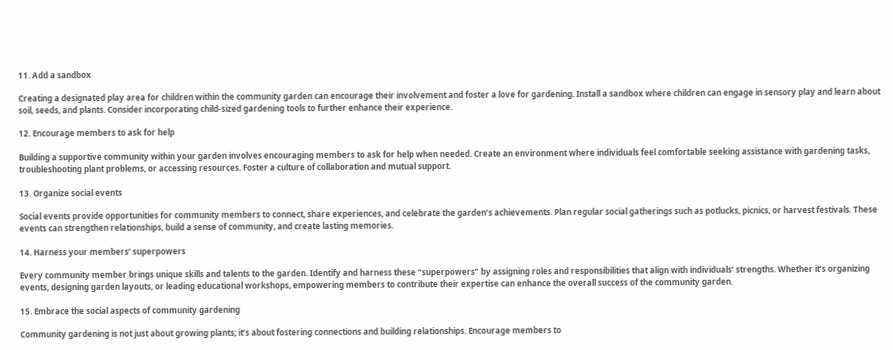11. Add a sandbox

Creating a designated play area for children within the community garden can encourage their involvement and foster a love for gardening. Install a sandbox where children can engage in sensory play and learn about soil, seeds, and plants. Consider incorporating child-sized gardening tools to further enhance their experience.

12. Encourage members to ask for help

Building a supportive community within your garden involves encouraging members to ask for help when needed. Create an environment where individuals feel comfortable seeking assistance with gardening tasks, troubleshooting plant problems, or accessing resources. Foster a culture of collaboration and mutual support.

13. Organize social events

Social events provide opportunities for community members to connect, share experiences, and celebrate the garden’s achievements. Plan regular social gatherings such as potlucks, picnics, or harvest festivals. These events can strengthen relationships, build a sense of community, and create lasting memories.

14. Harness your members’ superpowers

Every community member brings unique skills and talents to the garden. Identify and harness these “superpowers” by assigning roles and responsibilities that align with individuals’ strengths. Whether it’s organizing events, designing garden layouts, or leading educational workshops, empowering members to contribute their expertise can enhance the overall success of the community garden.

15. Embrace the social aspects of community gardening

Community gardening is not just about growing plants; it’s about fostering connections and building relationships. Encourage members to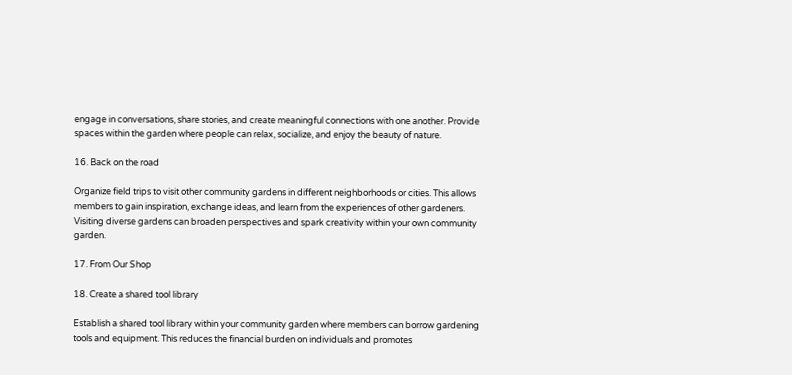engage in conversations, share stories, and create meaningful connections with one another. Provide spaces within the garden where people can relax, socialize, and enjoy the beauty of nature.

16. Back on the road

Organize field trips to visit other community gardens in different neighborhoods or cities. This allows members to gain inspiration, exchange ideas, and learn from the experiences of other gardeners. Visiting diverse gardens can broaden perspectives and spark creativity within your own community garden.

17. From Our Shop

18. Create a shared tool library

Establish a shared tool library within your community garden where members can borrow gardening tools and equipment. This reduces the financial burden on individuals and promotes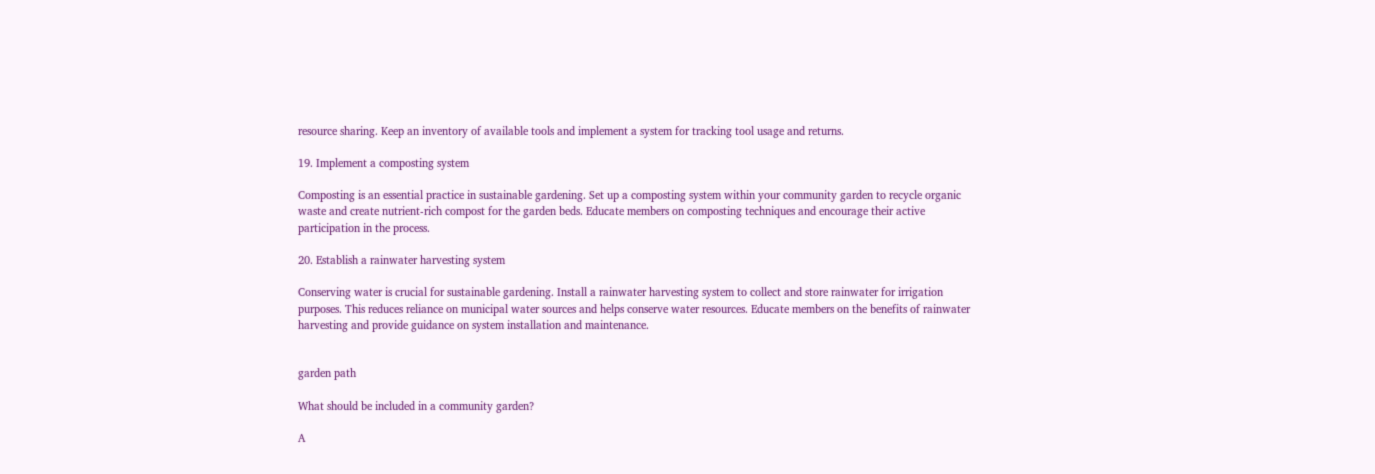resource sharing. Keep an inventory of available tools and implement a system for tracking tool usage and returns.

19. Implement a composting system

Composting is an essential practice in sustainable gardening. Set up a composting system within your community garden to recycle organic waste and create nutrient-rich compost for the garden beds. Educate members on composting techniques and encourage their active participation in the process.

20. Establish a rainwater harvesting system

Conserving water is crucial for sustainable gardening. Install a rainwater harvesting system to collect and store rainwater for irrigation purposes. This reduces reliance on municipal water sources and helps conserve water resources. Educate members on the benefits of rainwater harvesting and provide guidance on system installation and maintenance.


garden path

What should be included in a community garden?

A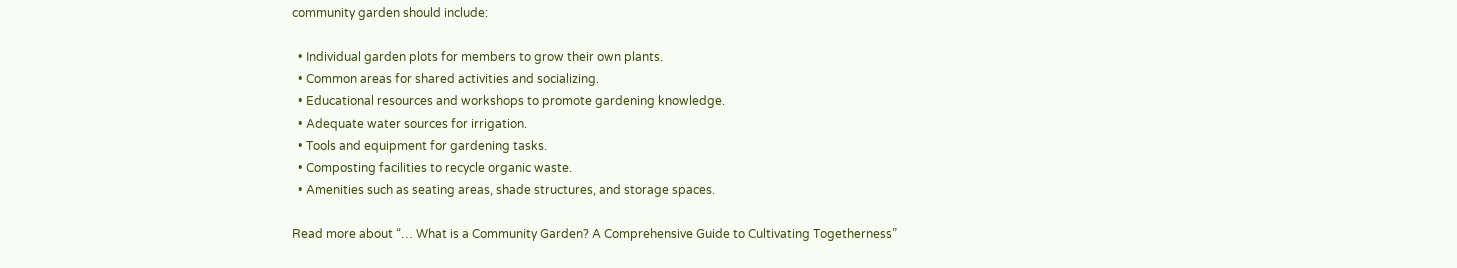community garden should include:

  • Individual garden plots for members to grow their own plants.
  • Common areas for shared activities and socializing.
  • Educational resources and workshops to promote gardening knowledge.
  • Adequate water sources for irrigation.
  • Tools and equipment for gardening tasks.
  • Composting facilities to recycle organic waste.
  • Amenities such as seating areas, shade structures, and storage spaces.

Read more about “… What is a Community Garden? A Comprehensive Guide to Cultivating Togetherness”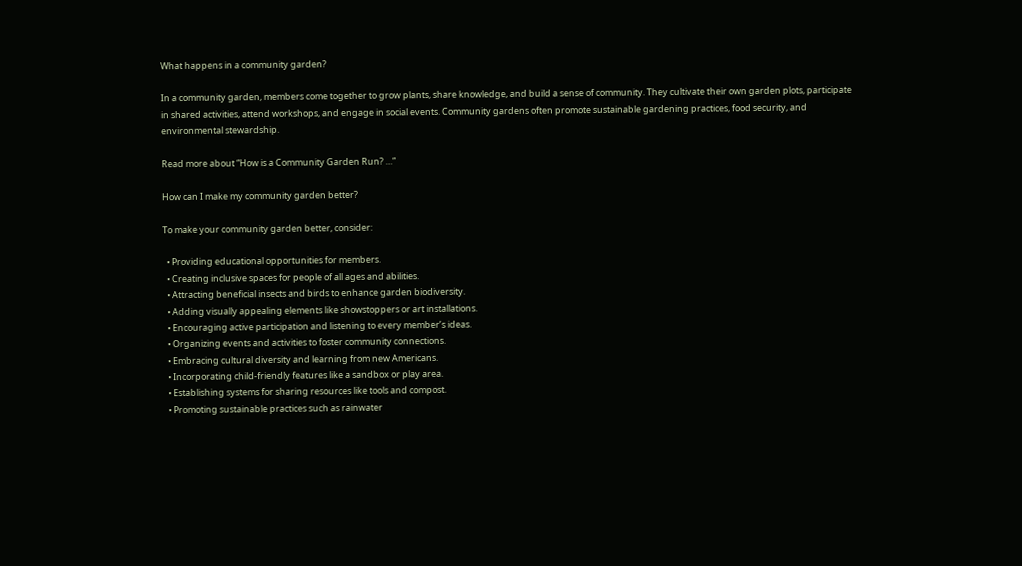What happens in a community garden?

In a community garden, members come together to grow plants, share knowledge, and build a sense of community. They cultivate their own garden plots, participate in shared activities, attend workshops, and engage in social events. Community gardens often promote sustainable gardening practices, food security, and environmental stewardship.

Read more about “How is a Community Garden Run? …”

How can I make my community garden better?

To make your community garden better, consider:

  • Providing educational opportunities for members.
  • Creating inclusive spaces for people of all ages and abilities.
  • Attracting beneficial insects and birds to enhance garden biodiversity.
  • Adding visually appealing elements like showstoppers or art installations.
  • Encouraging active participation and listening to every member’s ideas.
  • Organizing events and activities to foster community connections.
  • Embracing cultural diversity and learning from new Americans.
  • Incorporating child-friendly features like a sandbox or play area.
  • Establishing systems for sharing resources like tools and compost.
  • Promoting sustainable practices such as rainwater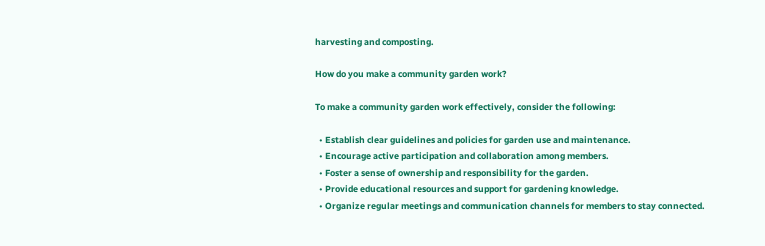harvesting and composting.

How do you make a community garden work?

To make a community garden work effectively, consider the following:

  • Establish clear guidelines and policies for garden use and maintenance.
  • Encourage active participation and collaboration among members.
  • Foster a sense of ownership and responsibility for the garden.
  • Provide educational resources and support for gardening knowledge.
  • Organize regular meetings and communication channels for members to stay connected.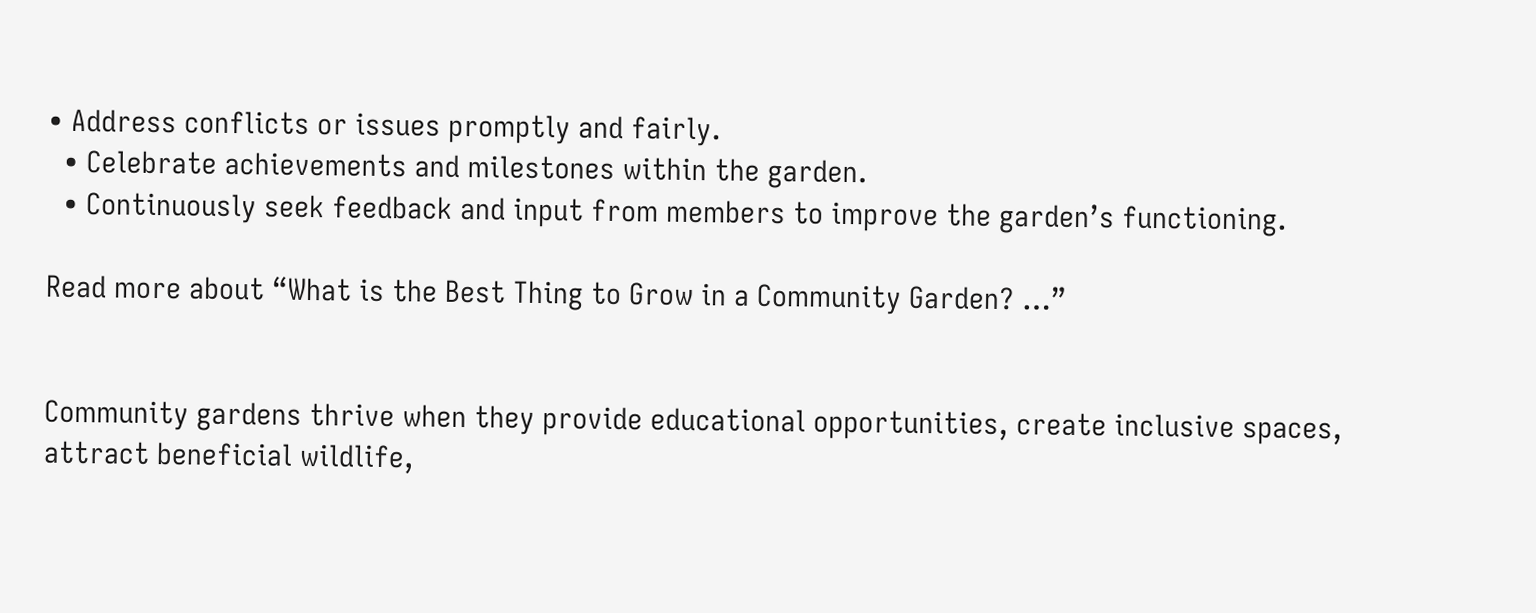• Address conflicts or issues promptly and fairly.
  • Celebrate achievements and milestones within the garden.
  • Continuously seek feedback and input from members to improve the garden’s functioning.

Read more about “What is the Best Thing to Grow in a Community Garden? …”


Community gardens thrive when they provide educational opportunities, create inclusive spaces, attract beneficial wildlife,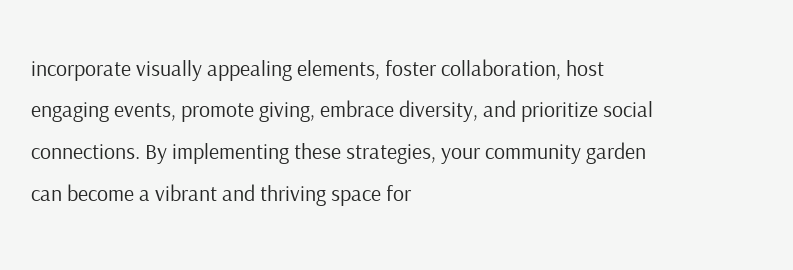incorporate visually appealing elements, foster collaboration, host engaging events, promote giving, embrace diversity, and prioritize social connections. By implementing these strategies, your community garden can become a vibrant and thriving space for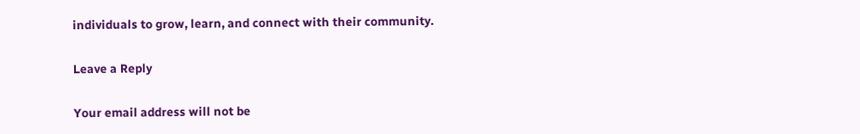individuals to grow, learn, and connect with their community.

Leave a Reply

Your email address will not be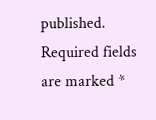published. Required fields are marked *